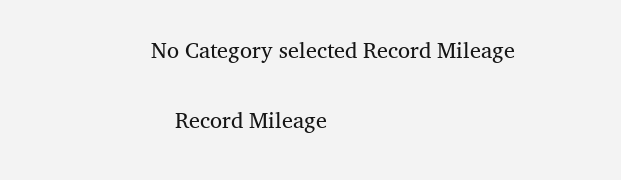No Category selected Record Mileage

    Record Mileage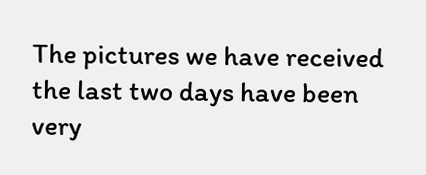The pictures we have received the last two days have been very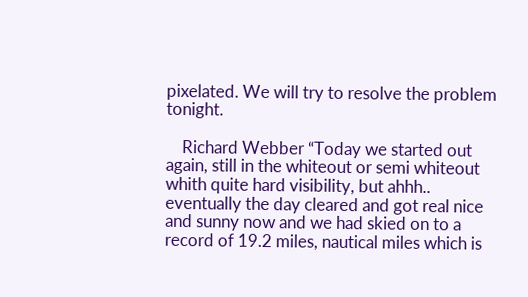pixelated. We will try to resolve the problem tonight.

    Richard Webber “Today we started out again, still in the whiteout or semi whiteout whith quite hard visibility, but ahhh.. eventually the day cleared and got real nice and sunny now and we had skied on to a record of 19.2 miles, nautical miles which is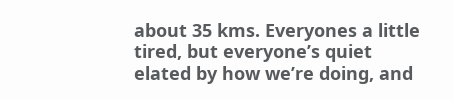about 35 kms. Everyones a little tired, but everyone’s quiet elated by how we’re doing, and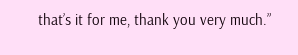that’s it for me, thank you very much.”